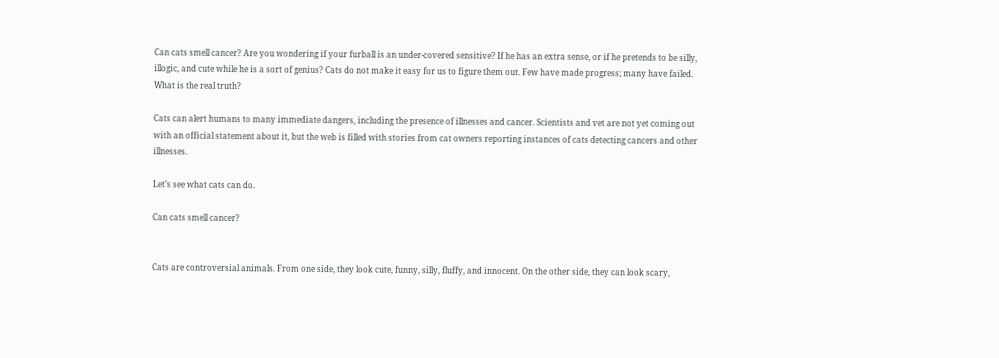Can cats smell cancer? Are you wondering if your furball is an under-covered sensitive? If he has an extra sense, or if he pretends to be silly, illogic, and cute while he is a sort of genius? Cats do not make it easy for us to figure them out. Few have made progress; many have failed. What is the real truth?

Cats can alert humans to many immediate dangers, including the presence of illnesses and cancer. Scientists and vet are not yet coming out with an official statement about it, but the web is filled with stories from cat owners reporting instances of cats detecting cancers and other illnesses.

Let’s see what cats can do.

Can cats smell cancer?


Cats are controversial animals. From one side, they look cute, funny, silly, fluffy, and innocent. On the other side, they can look scary,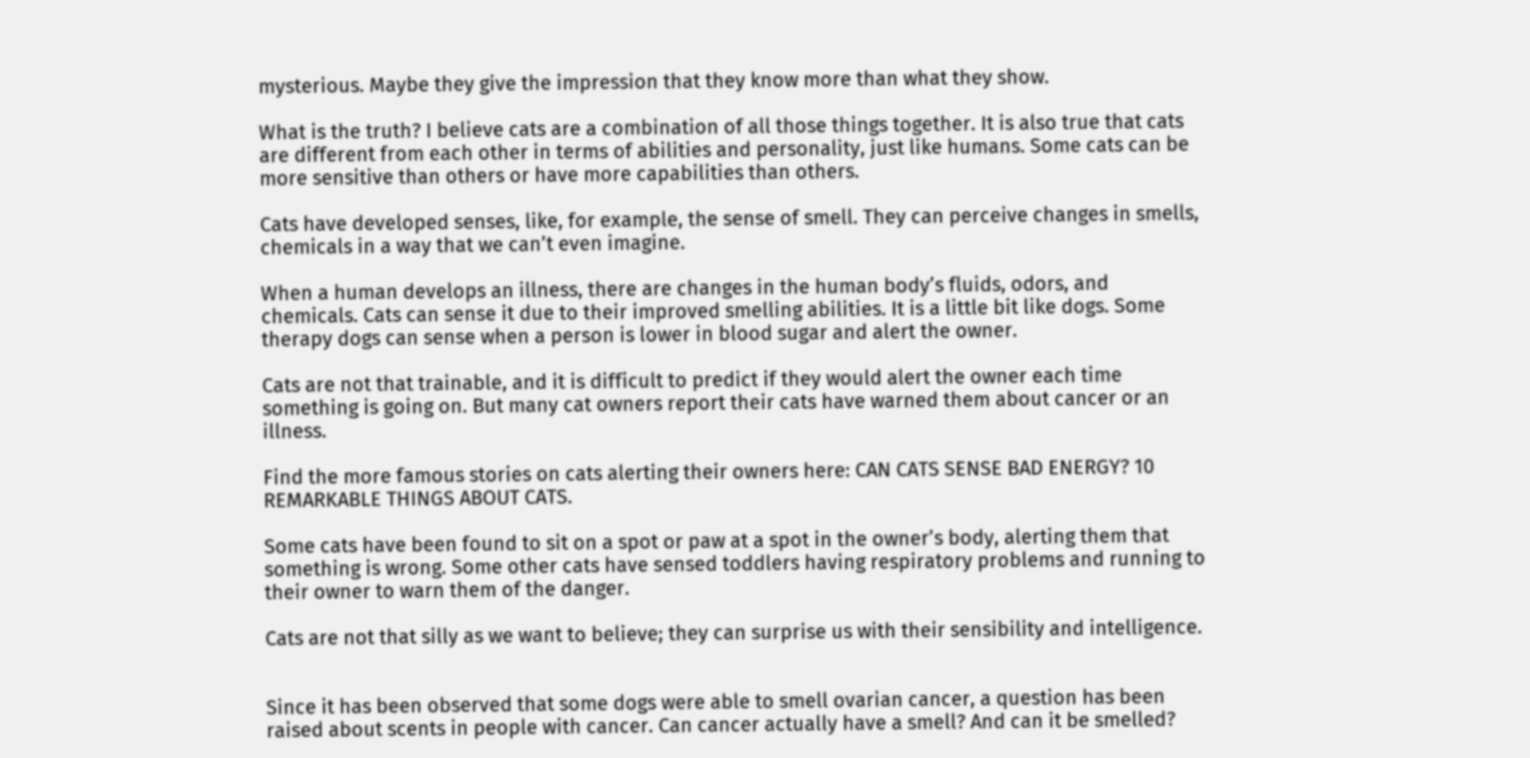mysterious. Maybe they give the impression that they know more than what they show.

What is the truth? I believe cats are a combination of all those things together. It is also true that cats are different from each other in terms of abilities and personality, just like humans. Some cats can be more sensitive than others or have more capabilities than others.

Cats have developed senses, like, for example, the sense of smell. They can perceive changes in smells, chemicals in a way that we can’t even imagine.

When a human develops an illness, there are changes in the human body’s fluids, odors, and chemicals. Cats can sense it due to their improved smelling abilities. It is a little bit like dogs. Some therapy dogs can sense when a person is lower in blood sugar and alert the owner.

Cats are not that trainable, and it is difficult to predict if they would alert the owner each time something is going on. But many cat owners report their cats have warned them about cancer or an illness.

Find the more famous stories on cats alerting their owners here: CAN CATS SENSE BAD ENERGY? 10 REMARKABLE THINGS ABOUT CATS.

Some cats have been found to sit on a spot or paw at a spot in the owner’s body, alerting them that something is wrong. Some other cats have sensed toddlers having respiratory problems and running to their owner to warn them of the danger.

Cats are not that silly as we want to believe; they can surprise us with their sensibility and intelligence.


Since it has been observed that some dogs were able to smell ovarian cancer, a question has been raised about scents in people with cancer. Can cancer actually have a smell? And can it be smelled?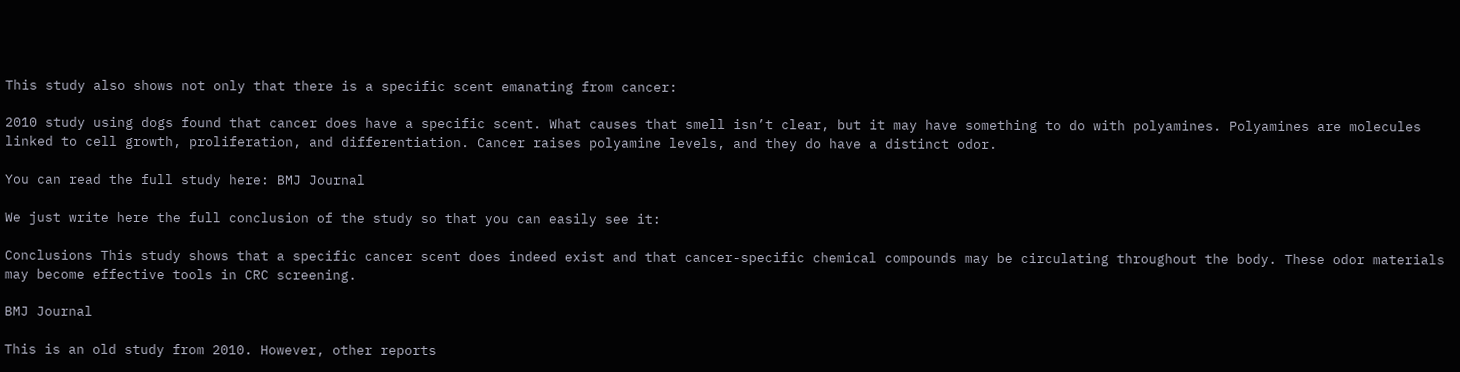This study also shows not only that there is a specific scent emanating from cancer:

2010 study using dogs found that cancer does have a specific scent. What causes that smell isn’t clear, but it may have something to do with polyamines. Polyamines are molecules linked to cell growth, proliferation, and differentiation. Cancer raises polyamine levels, and they do have a distinct odor.

You can read the full study here: BMJ Journal

We just write here the full conclusion of the study so that you can easily see it:

Conclusions This study shows that a specific cancer scent does indeed exist and that cancer-specific chemical compounds may be circulating throughout the body. These odor materials may become effective tools in CRC screening.

BMJ Journal

This is an old study from 2010. However, other reports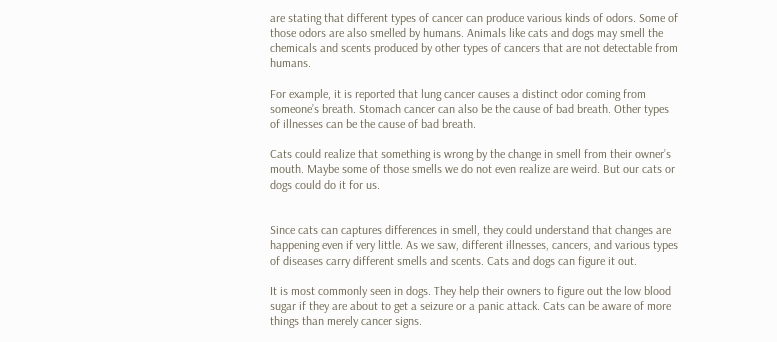are stating that different types of cancer can produce various kinds of odors. Some of those odors are also smelled by humans. Animals like cats and dogs may smell the chemicals and scents produced by other types of cancers that are not detectable from humans.

For example, it is reported that lung cancer causes a distinct odor coming from someone’s breath. Stomach cancer can also be the cause of bad breath. Other types of illnesses can be the cause of bad breath.

Cats could realize that something is wrong by the change in smell from their owner’s mouth. Maybe some of those smells we do not even realize are weird. But our cats or dogs could do it for us.


Since cats can captures differences in smell, they could understand that changes are happening even if very little. As we saw, different illnesses, cancers, and various types of diseases carry different smells and scents. Cats and dogs can figure it out.

It is most commonly seen in dogs. They help their owners to figure out the low blood sugar if they are about to get a seizure or a panic attack. Cats can be aware of more things than merely cancer signs.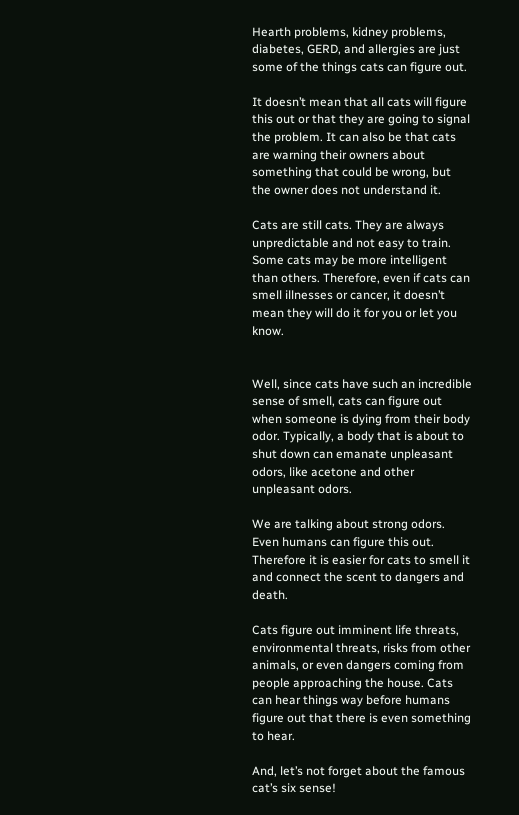Hearth problems, kidney problems, diabetes, GERD, and allergies are just some of the things cats can figure out.

It doesn’t mean that all cats will figure this out or that they are going to signal the problem. It can also be that cats are warning their owners about something that could be wrong, but the owner does not understand it.

Cats are still cats. They are always unpredictable and not easy to train. Some cats may be more intelligent than others. Therefore, even if cats can smell illnesses or cancer, it doesn’t mean they will do it for you or let you know.


Well, since cats have such an incredible sense of smell, cats can figure out when someone is dying from their body odor. Typically, a body that is about to shut down can emanate unpleasant odors, like acetone and other unpleasant odors.

We are talking about strong odors. Even humans can figure this out. Therefore it is easier for cats to smell it and connect the scent to dangers and death.

Cats figure out imminent life threats, environmental threats, risks from other animals, or even dangers coming from people approaching the house. Cats can hear things way before humans figure out that there is even something to hear.

And, let’s not forget about the famous cat’s six sense!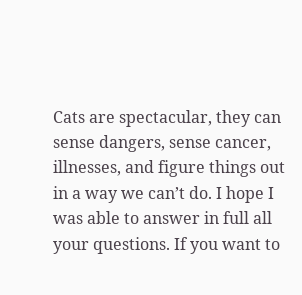Cats are spectacular, they can sense dangers, sense cancer, illnesses, and figure things out in a way we can’t do. I hope I was able to answer in full all your questions. If you want to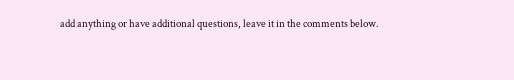add anything or have additional questions, leave it in the comments below.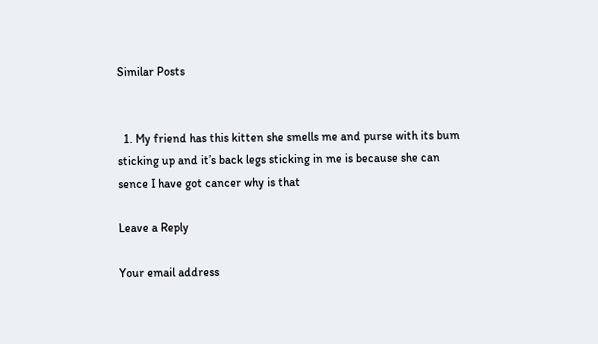Similar Posts


  1. My friend has this kitten she smells me and purse with its bum sticking up and it’s back legs sticking in me is because she can sence I have got cancer why is that

Leave a Reply

Your email address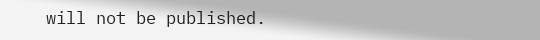will not be published.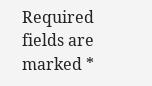Required fields are marked *